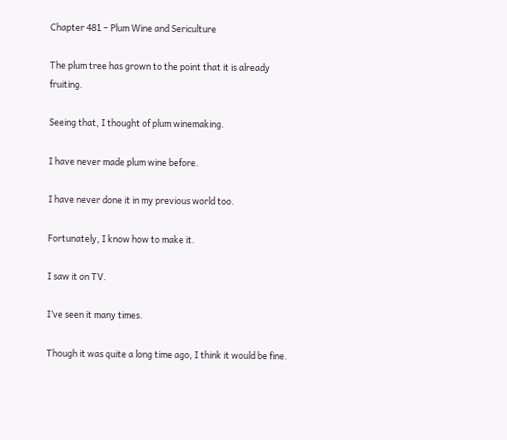Chapter 481 – Plum Wine and Sericulture

The plum tree has grown to the point that it is already fruiting.

Seeing that, I thought of plum winemaking.

I have never made plum wine before.

I have never done it in my previous world too.

Fortunately, I know how to make it.

I saw it on TV.

I’ve seen it many times.

Though it was quite a long time ago, I think it would be fine.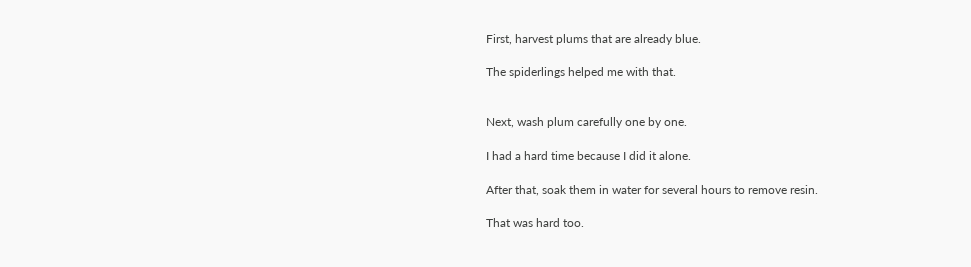First, harvest plums that are already blue.

The spiderlings helped me with that.


Next, wash plum carefully one by one.

I had a hard time because I did it alone.

After that, soak them in water for several hours to remove resin.

That was hard too.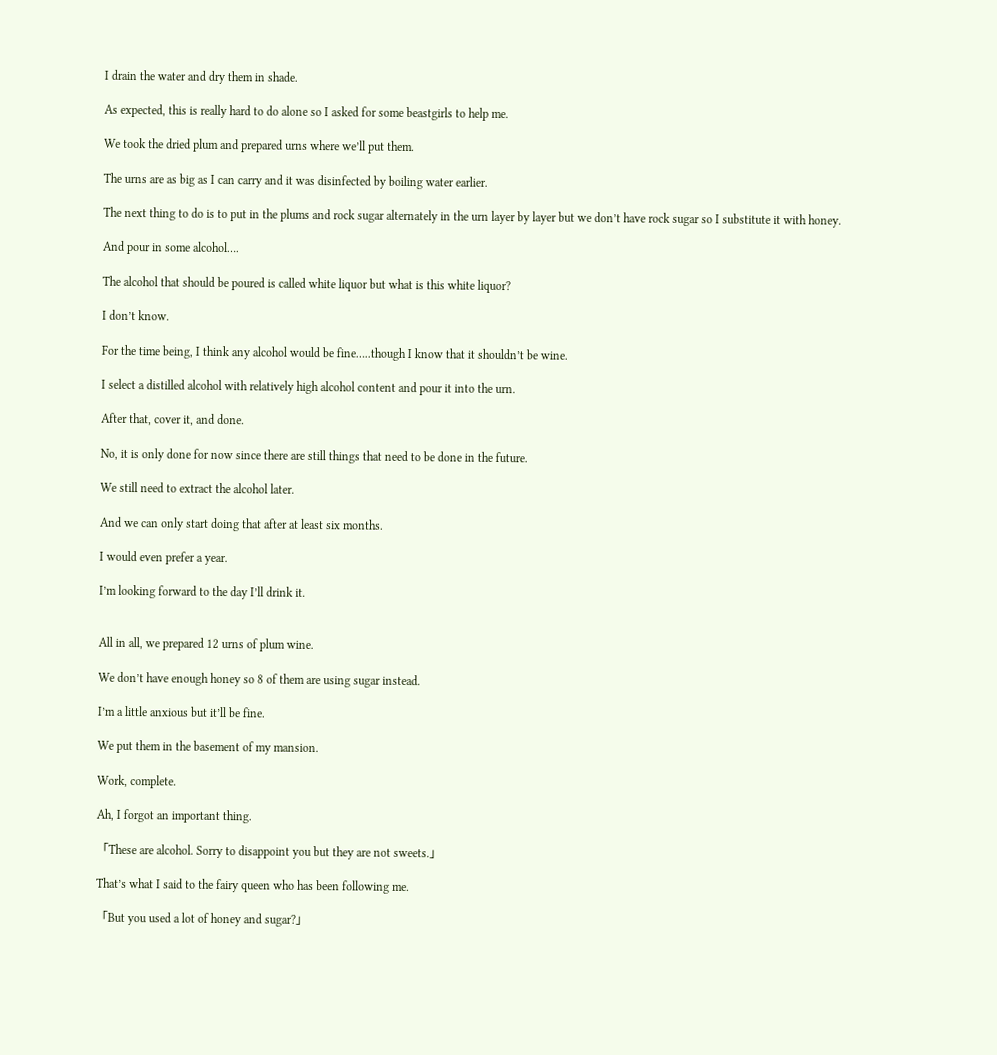I drain the water and dry them in shade.

As expected, this is really hard to do alone so I asked for some beastgirls to help me.

We took the dried plum and prepared urns where we’ll put them.

The urns are as big as I can carry and it was disinfected by boiling water earlier.

The next thing to do is to put in the plums and rock sugar alternately in the urn layer by layer but we don’t have rock sugar so I substitute it with honey.

And pour in some alcohol….

The alcohol that should be poured is called white liquor but what is this white liquor?

I don’t know.

For the time being, I think any alcohol would be fine…..though I know that it shouldn’t be wine.

I select a distilled alcohol with relatively high alcohol content and pour it into the urn.

After that, cover it, and done.

No, it is only done for now since there are still things that need to be done in the future.

We still need to extract the alcohol later.

And we can only start doing that after at least six months.

I would even prefer a year.

I’m looking forward to the day I’ll drink it.


All in all, we prepared 12 urns of plum wine.

We don’t have enough honey so 8 of them are using sugar instead.

I’m a little anxious but it’ll be fine.

We put them in the basement of my mansion.

Work, complete.

Ah, I forgot an important thing.

「These are alcohol. Sorry to disappoint you but they are not sweets.」

That’s what I said to the fairy queen who has been following me.

「But you used a lot of honey and sugar?」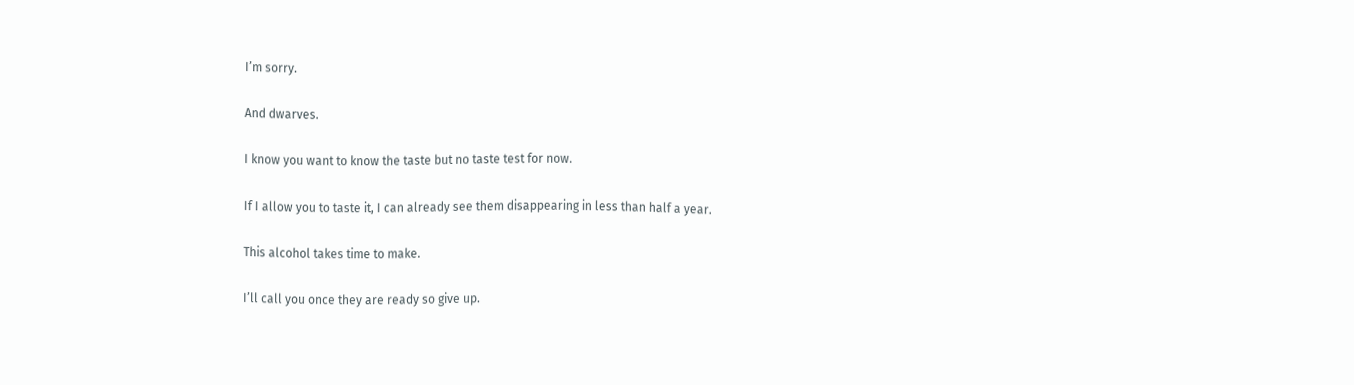I’m sorry.

And dwarves.

I know you want to know the taste but no taste test for now.

If I allow you to taste it, I can already see them disappearing in less than half a year.

This alcohol takes time to make.

I’ll call you once they are ready so give up.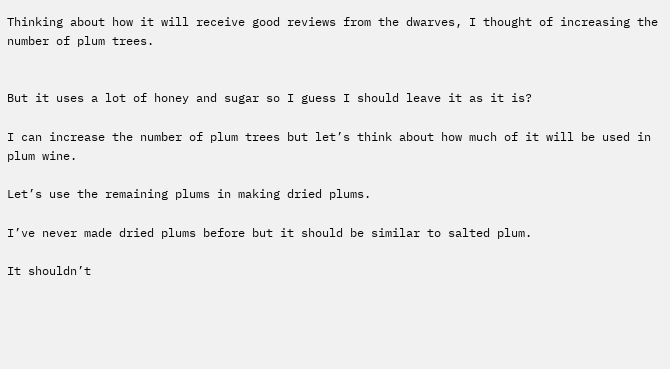Thinking about how it will receive good reviews from the dwarves, I thought of increasing the number of plum trees.


But it uses a lot of honey and sugar so I guess I should leave it as it is?

I can increase the number of plum trees but let’s think about how much of it will be used in plum wine.

Let’s use the remaining plums in making dried plums.

I’ve never made dried plums before but it should be similar to salted plum.

It shouldn’t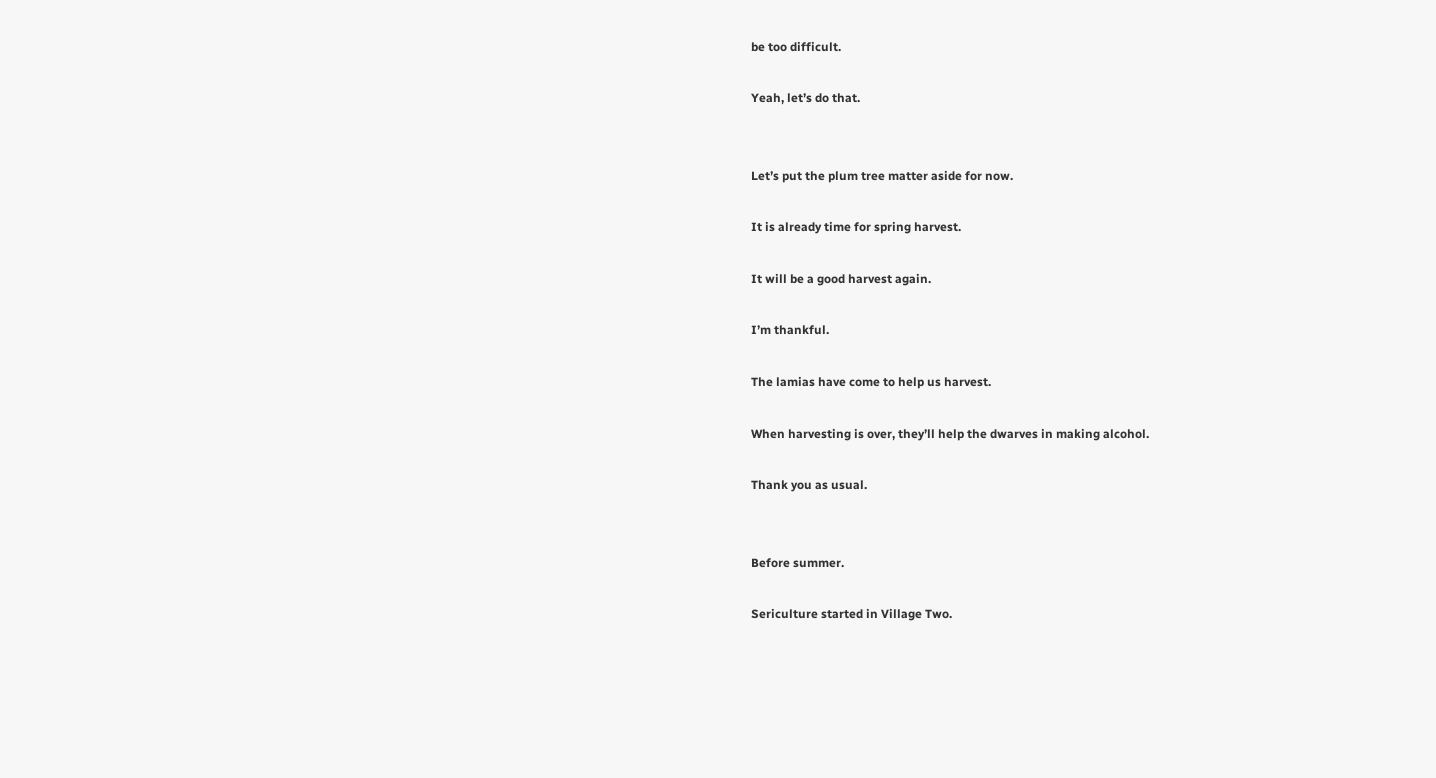be too difficult.

Yeah, let’s do that.


Let’s put the plum tree matter aside for now.

It is already time for spring harvest.

It will be a good harvest again.

I’m thankful.

The lamias have come to help us harvest.

When harvesting is over, they’ll help the dwarves in making alcohol.

Thank you as usual.


Before summer.

Sericulture started in Village Two.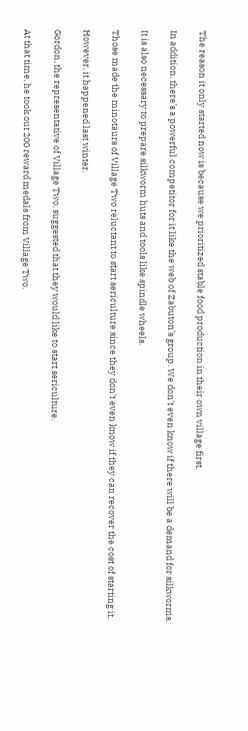The reason it only started now is because we prioritized stable food production in their own village first.

In addition, there’s a powerful competitor for it like the web of Zabuton’s group. We don’t even know if there will be a demand for silkworms.

It is also necessary to prepare silkworm huts and tools like spindle wheels.

Those made the minotaurs of Village Two reluctant to start sericulture since they don’t even know if they can recover the cost of starting it.

However, it happened last winter.

Gordon, the representative of Village Two, suggested that they would like to start sericulture.

At that time, he took out 200 reward medals from Village Two.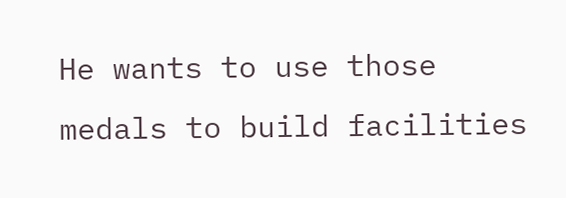He wants to use those medals to build facilities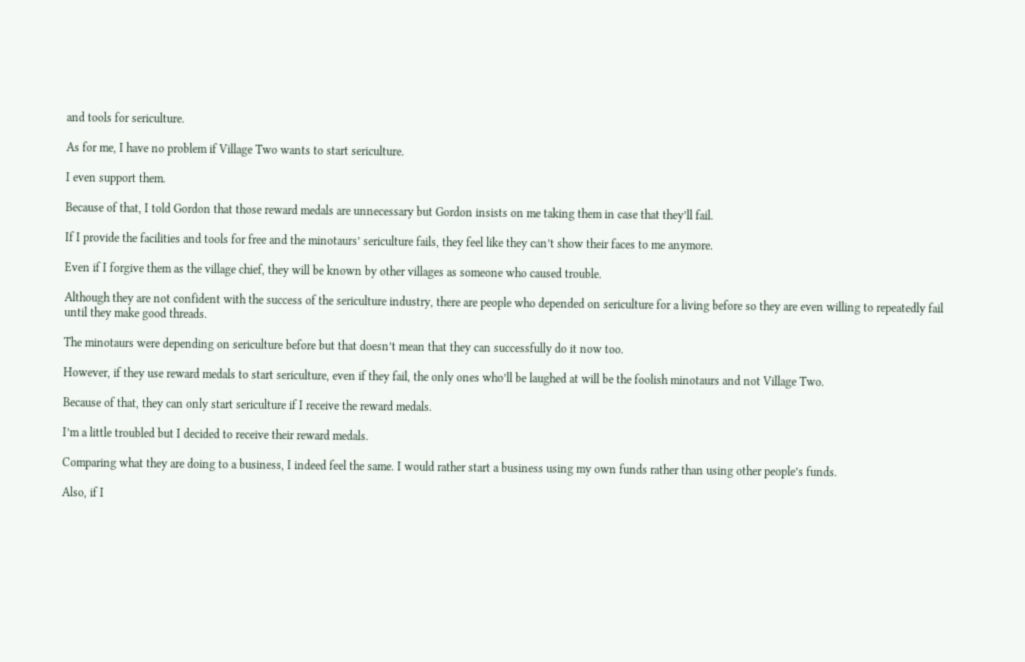and tools for sericulture.

As for me, I have no problem if Village Two wants to start sericulture.

I even support them.

Because of that, I told Gordon that those reward medals are unnecessary but Gordon insists on me taking them in case that they’ll fail.

If I provide the facilities and tools for free and the minotaurs’ sericulture fails, they feel like they can’t show their faces to me anymore.

Even if I forgive them as the village chief, they will be known by other villages as someone who caused trouble.

Although they are not confident with the success of the sericulture industry, there are people who depended on sericulture for a living before so they are even willing to repeatedly fail until they make good threads.

The minotaurs were depending on sericulture before but that doesn’t mean that they can successfully do it now too.

However, if they use reward medals to start sericulture, even if they fail, the only ones who’ll be laughed at will be the foolish minotaurs and not Village Two.

Because of that, they can only start sericulture if I receive the reward medals.

I’m a little troubled but I decided to receive their reward medals.

Comparing what they are doing to a business, I indeed feel the same. I would rather start a business using my own funds rather than using other people’s funds.

Also, if I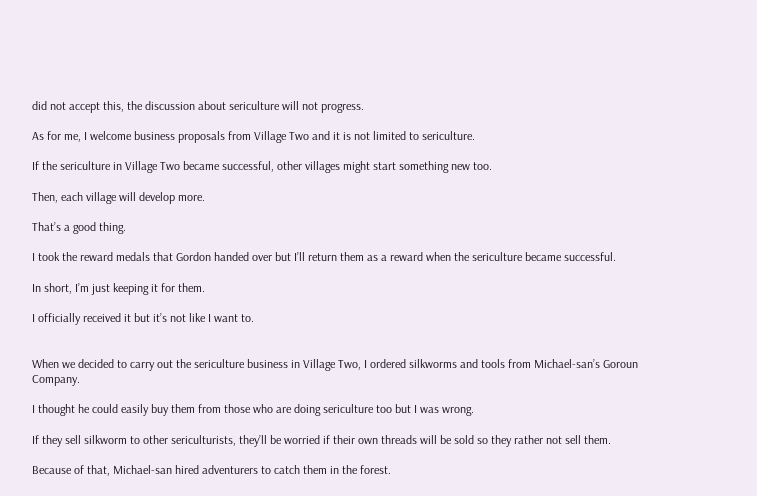did not accept this, the discussion about sericulture will not progress.

As for me, I welcome business proposals from Village Two and it is not limited to sericulture.

If the sericulture in Village Two became successful, other villages might start something new too.

Then, each village will develop more.

That’s a good thing.

I took the reward medals that Gordon handed over but I’ll return them as a reward when the sericulture became successful.

In short, I’m just keeping it for them.

I officially received it but it’s not like I want to.


When we decided to carry out the sericulture business in Village Two, I ordered silkworms and tools from Michael-san’s Goroun Company.

I thought he could easily buy them from those who are doing sericulture too but I was wrong.

If they sell silkworm to other sericulturists, they’ll be worried if their own threads will be sold so they rather not sell them.

Because of that, Michael-san hired adventurers to catch them in the forest.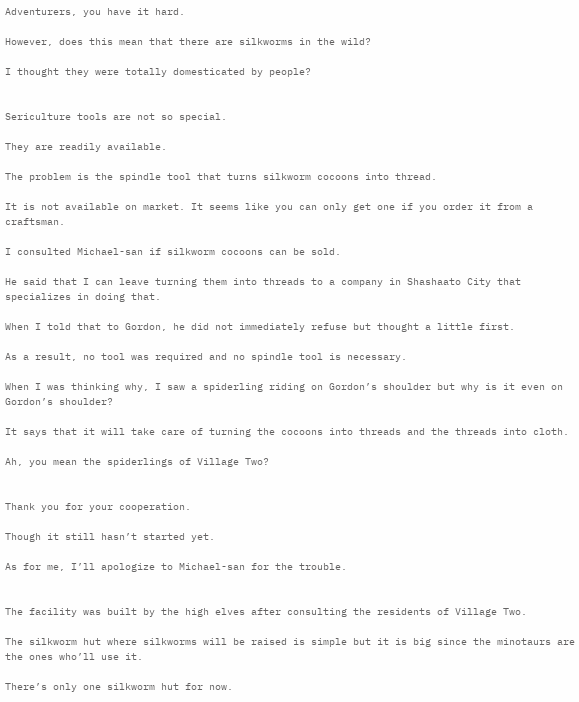Adventurers, you have it hard.

However, does this mean that there are silkworms in the wild?

I thought they were totally domesticated by people?


Sericulture tools are not so special.

They are readily available.

The problem is the spindle tool that turns silkworm cocoons into thread.

It is not available on market. It seems like you can only get one if you order it from a craftsman.

I consulted Michael-san if silkworm cocoons can be sold.

He said that I can leave turning them into threads to a company in Shashaato City that specializes in doing that.

When I told that to Gordon, he did not immediately refuse but thought a little first.

As a result, no tool was required and no spindle tool is necessary.

When I was thinking why, I saw a spiderling riding on Gordon’s shoulder but why is it even on Gordon’s shoulder?

It says that it will take care of turning the cocoons into threads and the threads into cloth.

Ah, you mean the spiderlings of Village Two?


Thank you for your cooperation.

Though it still hasn’t started yet.

As for me, I’ll apologize to Michael-san for the trouble.


The facility was built by the high elves after consulting the residents of Village Two.

The silkworm hut where silkworms will be raised is simple but it is big since the minotaurs are the ones who’ll use it.

There’s only one silkworm hut for now.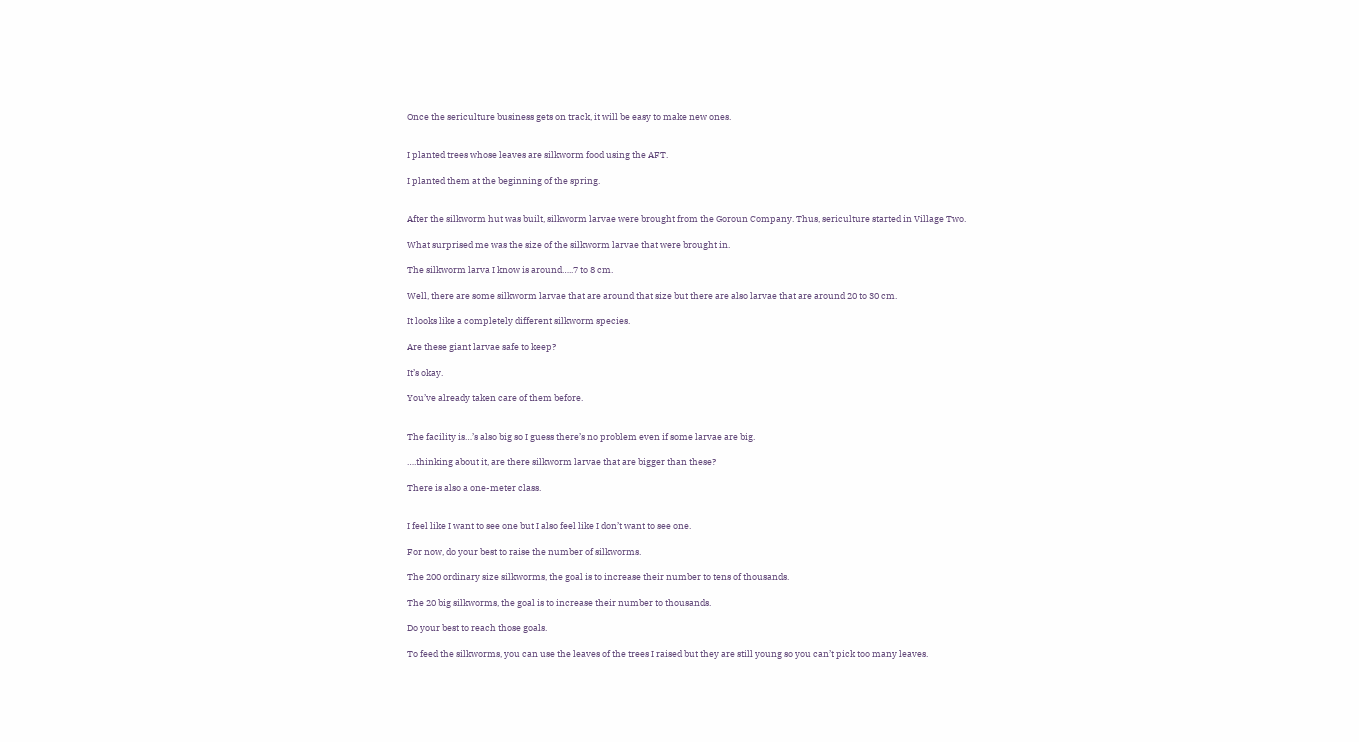Once the sericulture business gets on track, it will be easy to make new ones.


I planted trees whose leaves are silkworm food using the AFT.

I planted them at the beginning of the spring.


After the silkworm hut was built, silkworm larvae were brought from the Goroun Company. Thus, sericulture started in Village Two.

What surprised me was the size of the silkworm larvae that were brought in.

The silkworm larva I know is around…..7 to 8 cm.

Well, there are some silkworm larvae that are around that size but there are also larvae that are around 20 to 30 cm.

It looks like a completely different silkworm species.

Are these giant larvae safe to keep?

It’s okay.

You’ve already taken care of them before.


The facility is…’s also big so I guess there’s no problem even if some larvae are big.

….thinking about it, are there silkworm larvae that are bigger than these?

There is also a one-meter class.


I feel like I want to see one but I also feel like I don’t want to see one.

For now, do your best to raise the number of silkworms.

The 200 ordinary size silkworms, the goal is to increase their number to tens of thousands.

The 20 big silkworms, the goal is to increase their number to thousands.

Do your best to reach those goals.

To feed the silkworms, you can use the leaves of the trees I raised but they are still young so you can’t pick too many leaves.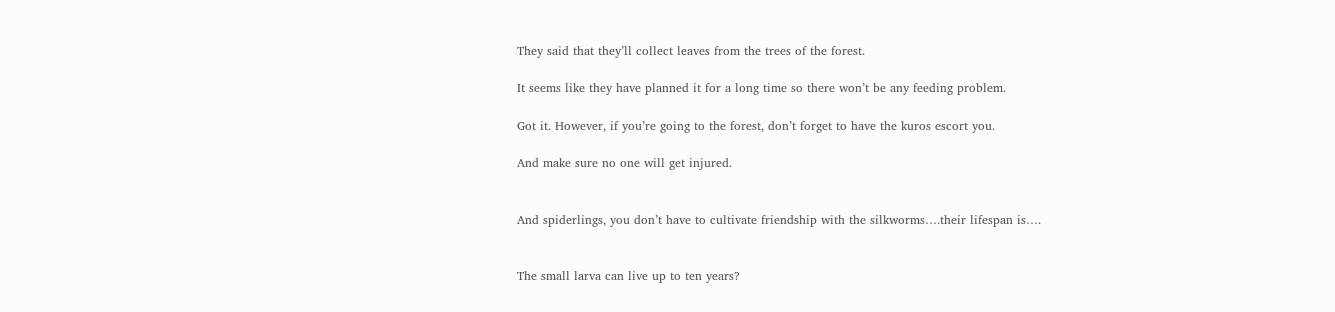They said that they’ll collect leaves from the trees of the forest.

It seems like they have planned it for a long time so there won’t be any feeding problem.

Got it. However, if you’re going to the forest, don’t forget to have the kuros escort you.

And make sure no one will get injured.


And spiderlings, you don’t have to cultivate friendship with the silkworms….their lifespan is….


The small larva can live up to ten years?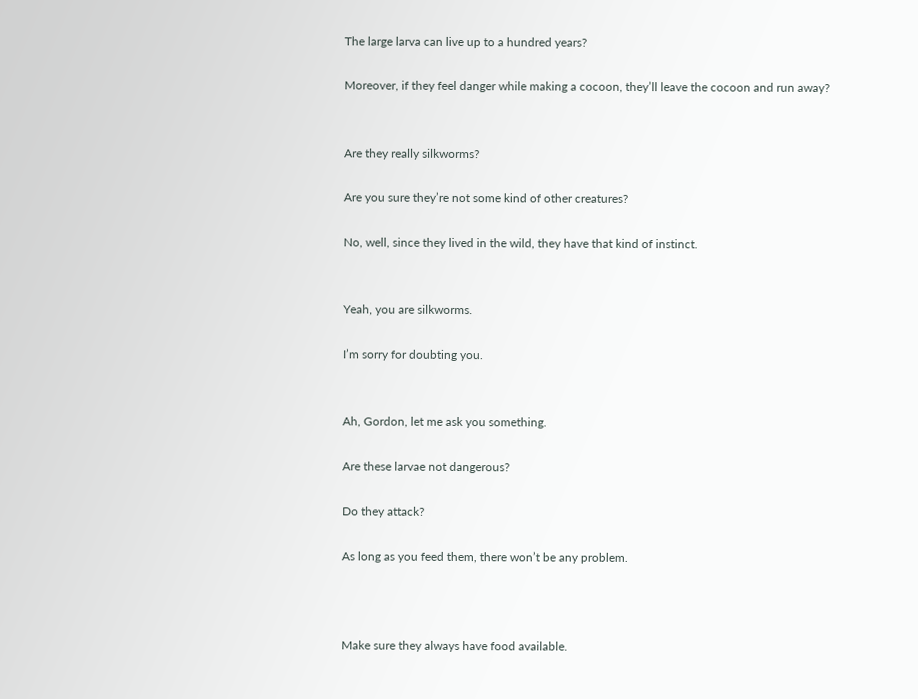The large larva can live up to a hundred years?

Moreover, if they feel danger while making a cocoon, they’ll leave the cocoon and run away?


Are they really silkworms?

Are you sure they’re not some kind of other creatures?

No, well, since they lived in the wild, they have that kind of instinct.


Yeah, you are silkworms.

I’m sorry for doubting you.


Ah, Gordon, let me ask you something.

Are these larvae not dangerous?

Do they attack?

As long as you feed them, there won’t be any problem.



Make sure they always have food available.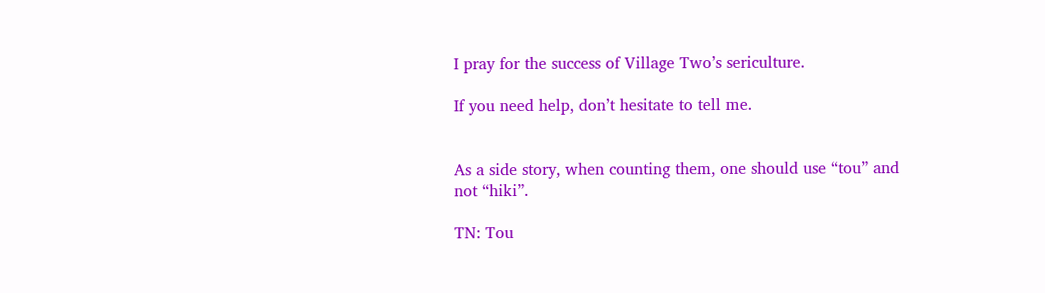I pray for the success of Village Two’s sericulture.

If you need help, don’t hesitate to tell me.


As a side story, when counting them, one should use “tou” and not “hiki”.

TN: Tou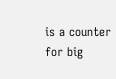is a counter for big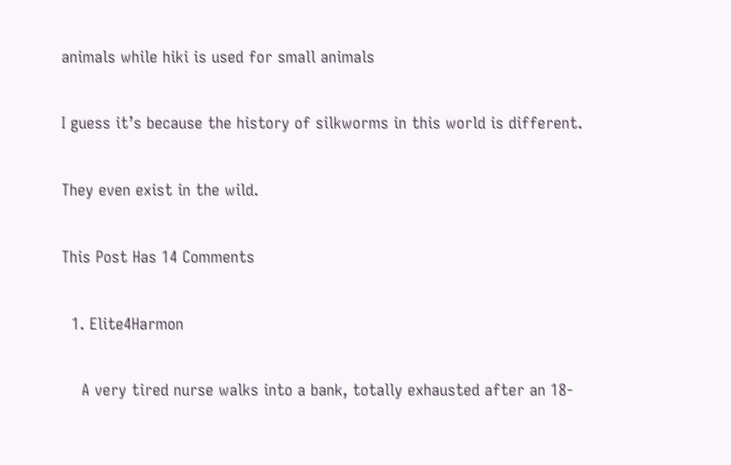animals while hiki is used for small animals

I guess it’s because the history of silkworms in this world is different.

They even exist in the wild.

This Post Has 14 Comments

  1. Elite4Harmon

    A very tired nurse walks into a bank, totally exhausted after an 18-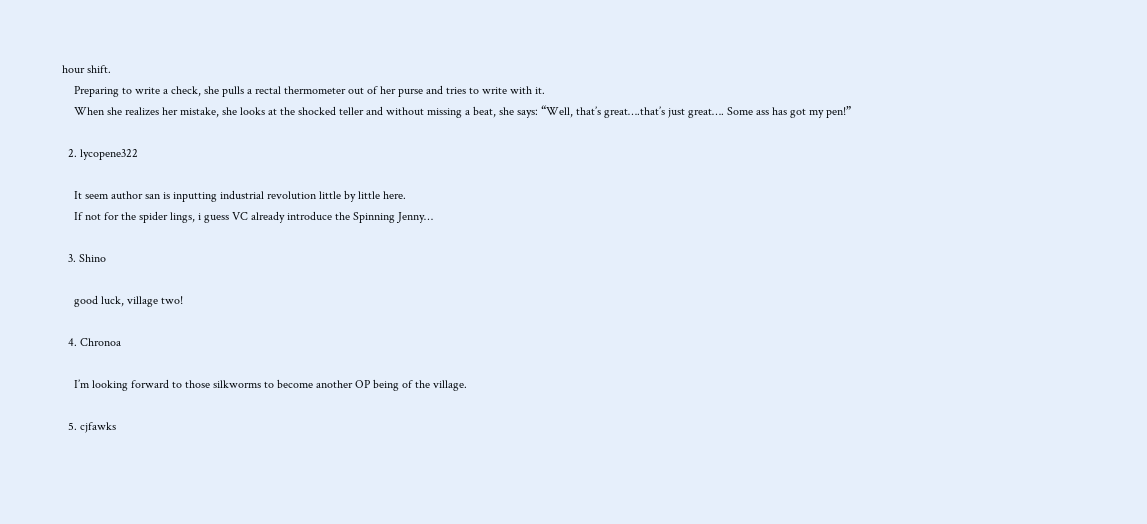hour shift.
    Preparing to write a check, she pulls a rectal thermometer out of her purse and tries to write with it.
    When she realizes her mistake, she looks at the shocked teller and without missing a beat, she says: “Well, that’s great….that’s just great…. Some ass has got my pen!”

  2. lycopene322

    It seem author san is inputting industrial revolution little by little here.
    If not for the spider lings, i guess VC already introduce the Spinning Jenny…

  3. Shino

    good luck, village two!

  4. Chronoa

    I’m looking forward to those silkworms to become another OP being of the village.

  5. cjfawks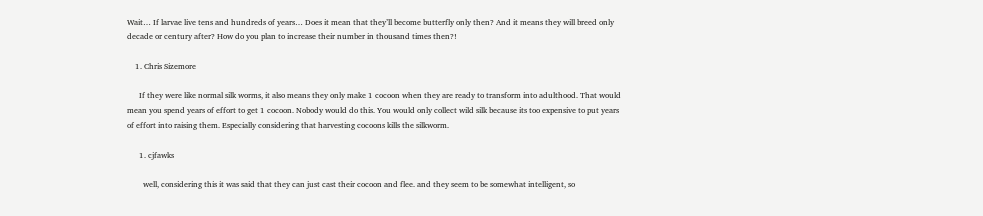Wait… If larvae live tens and hundreds of years… Does it mean that they’ll become butterfly only then? And it means they will breed only decade or century after? How do you plan to increase their number in thousand times then?!

    1. Chris Sizemore

      If they were like normal silk worms, it also means they only make 1 cocoon when they are ready to transform into adulthood. That would mean you spend years of effort to get 1 cocoon. Nobody would do this. You would only collect wild silk because its too expensive to put years of effort into raising them. Especially considering that harvesting cocoons kills the silkworm.

      1. cjfawks

        well, considering this it was said that they can just cast their cocoon and flee. and they seem to be somewhat intelligent, so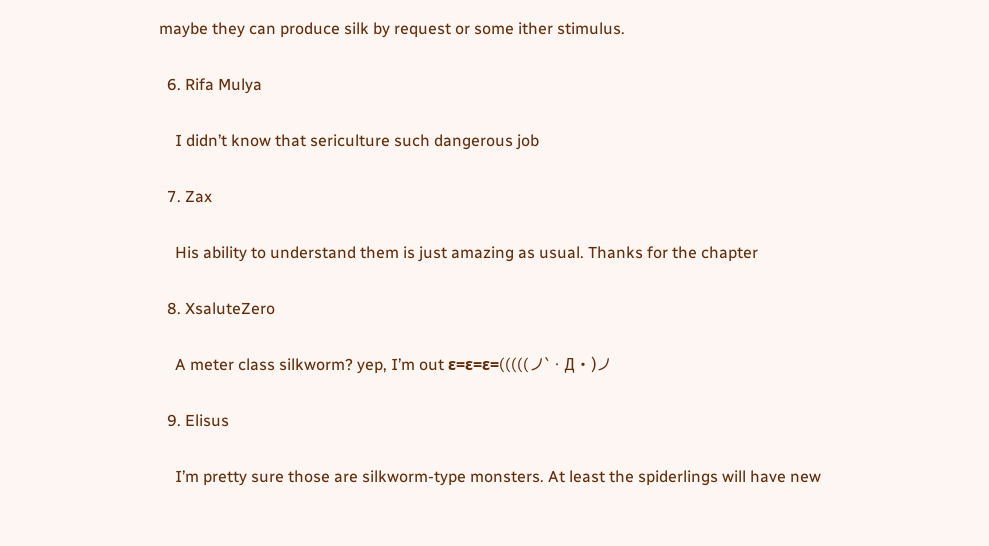maybe they can produce silk by request or some ither stimulus.

  6. Rifa Mulya

    I didn’t know that sericulture such dangerous job

  7. Zax

    His ability to understand them is just amazing as usual. Thanks for the chapter

  8. XsaluteZero

    A meter class silkworm? yep, I’m out ε=ε=ε=(((((ノ`・Д・)ノ

  9. Elisus

    I’m pretty sure those are silkworm-type monsters. At least the spiderlings will have new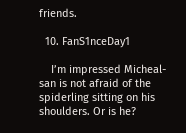friends.

  10. FanS1nceDay1

    I’m impressed Micheal-san is not afraid of the spiderling sitting on his shoulders. Or is he?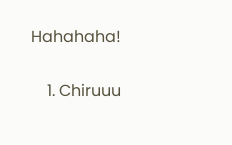Hahahaha!

    1. Chiruuu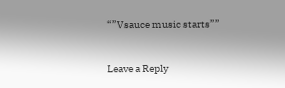“”Vsauce music starts””

Leave a Reply